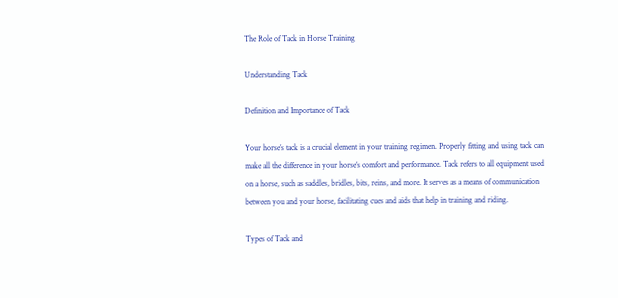The Role of Tack in Horse Training

Understanding Tack

Definition and Importance of Tack

Your horse’s tack is a crucial element in your training regimen. Properly fitting and using tack can make all the difference in your horse’s comfort and performance. Tack refers to all equipment used on a horse, such as saddles, bridles, bits, reins, and more. It serves as a means of communication between you and your horse, facilitating cues and aids that help in training and riding.

Types of Tack and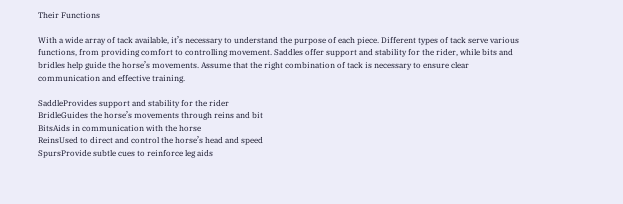Their Functions

With a wide array of tack available, it’s necessary to understand the purpose of each piece. Different types of tack serve various functions, from providing comfort to controlling movement. Saddles offer support and stability for the rider, while bits and bridles help guide the horse’s movements. Assume that the right combination of tack is necessary to ensure clear communication and effective training.

SaddleProvides support and stability for the rider
BridleGuides the horse’s movements through reins and bit
BitsAids in communication with the horse
ReinsUsed to direct and control the horse’s head and speed
SpursProvide subtle cues to reinforce leg aids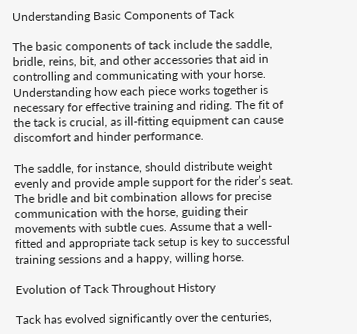Understanding Basic Components of Tack

The basic components of tack include the saddle, bridle, reins, bit, and other accessories that aid in controlling and communicating with your horse. Understanding how each piece works together is necessary for effective training and riding. The fit of the tack is crucial, as ill-fitting equipment can cause discomfort and hinder performance.

The saddle, for instance, should distribute weight evenly and provide ample support for the rider’s seat. The bridle and bit combination allows for precise communication with the horse, guiding their movements with subtle cues. Assume that a well-fitted and appropriate tack setup is key to successful training sessions and a happy, willing horse.

Evolution of Tack Throughout History

Tack has evolved significantly over the centuries,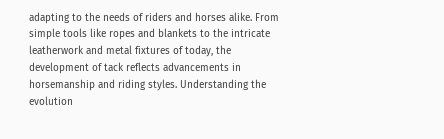adapting to the needs of riders and horses alike. From simple tools like ropes and blankets to the intricate leatherwork and metal fixtures of today, the development of tack reflects advancements in horsemanship and riding styles. Understanding the evolution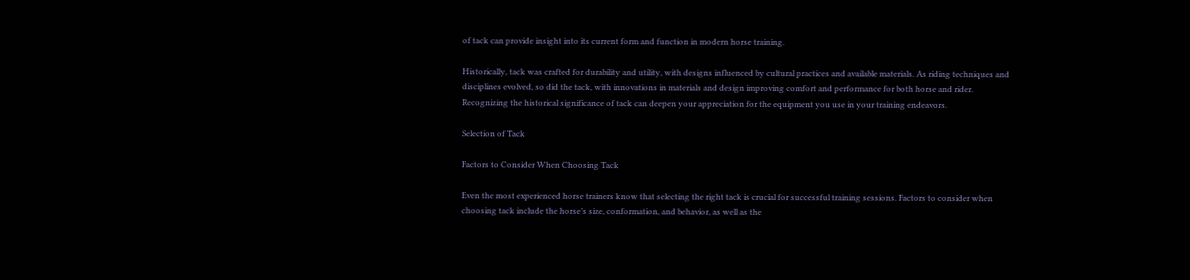of tack can provide insight into its current form and function in modern horse training.

Historically, tack was crafted for durability and utility, with designs influenced by cultural practices and available materials. As riding techniques and disciplines evolved, so did the tack, with innovations in materials and design improving comfort and performance for both horse and rider. Recognizing the historical significance of tack can deepen your appreciation for the equipment you use in your training endeavors.

Selection of Tack

Factors to Consider When Choosing Tack

Even the most experienced horse trainers know that selecting the right tack is crucial for successful training sessions. Factors to consider when choosing tack include the horse’s size, conformation, and behavior, as well as the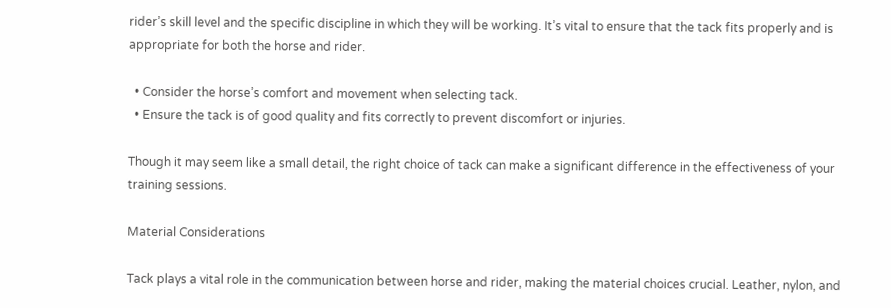rider’s skill level and the specific discipline in which they will be working. It’s vital to ensure that the tack fits properly and is appropriate for both the horse and rider.

  • Consider the horse’s comfort and movement when selecting tack.
  • Ensure the tack is of good quality and fits correctly to prevent discomfort or injuries.

Though it may seem like a small detail, the right choice of tack can make a significant difference in the effectiveness of your training sessions.

Material Considerations

Tack plays a vital role in the communication between horse and rider, making the material choices crucial. Leather, nylon, and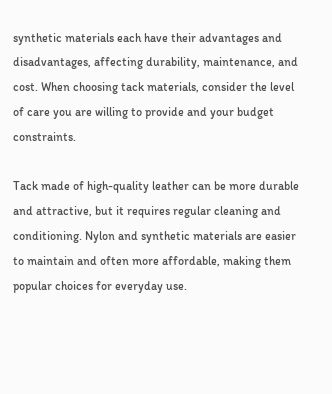synthetic materials each have their advantages and disadvantages, affecting durability, maintenance, and cost. When choosing tack materials, consider the level of care you are willing to provide and your budget constraints.

Tack made of high-quality leather can be more durable and attractive, but it requires regular cleaning and conditioning. Nylon and synthetic materials are easier to maintain and often more affordable, making them popular choices for everyday use.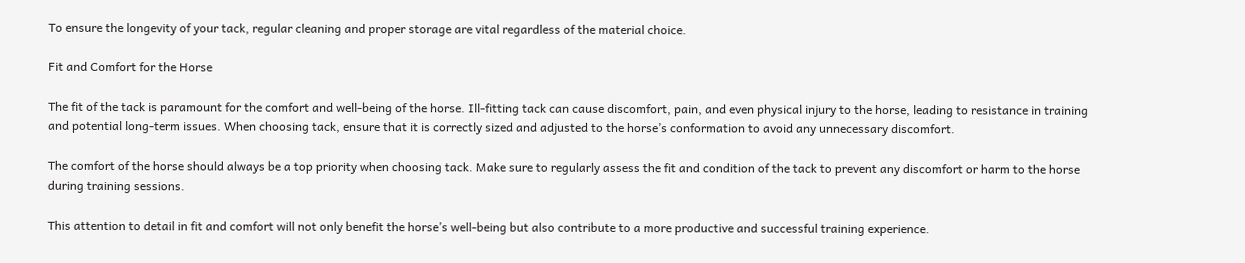To ensure the longevity of your tack, regular cleaning and proper storage are vital regardless of the material choice.

Fit and Comfort for the Horse

The fit of the tack is paramount for the comfort and well-being of the horse. Ill-fitting tack can cause discomfort, pain, and even physical injury to the horse, leading to resistance in training and potential long-term issues. When choosing tack, ensure that it is correctly sized and adjusted to the horse’s conformation to avoid any unnecessary discomfort.

The comfort of the horse should always be a top priority when choosing tack. Make sure to regularly assess the fit and condition of the tack to prevent any discomfort or harm to the horse during training sessions.

This attention to detail in fit and comfort will not only benefit the horse’s well-being but also contribute to a more productive and successful training experience.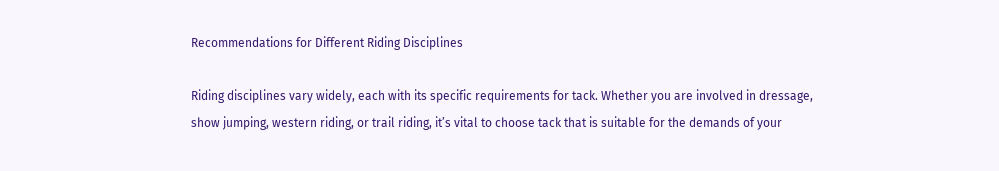Recommendations for Different Riding Disciplines

Riding disciplines vary widely, each with its specific requirements for tack. Whether you are involved in dressage, show jumping, western riding, or trail riding, it’s vital to choose tack that is suitable for the demands of your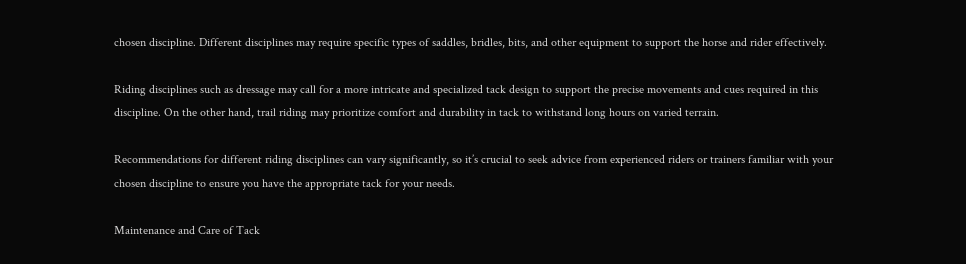chosen discipline. Different disciplines may require specific types of saddles, bridles, bits, and other equipment to support the horse and rider effectively.

Riding disciplines such as dressage may call for a more intricate and specialized tack design to support the precise movements and cues required in this discipline. On the other hand, trail riding may prioritize comfort and durability in tack to withstand long hours on varied terrain.

Recommendations for different riding disciplines can vary significantly, so it’s crucial to seek advice from experienced riders or trainers familiar with your chosen discipline to ensure you have the appropriate tack for your needs.

Maintenance and Care of Tack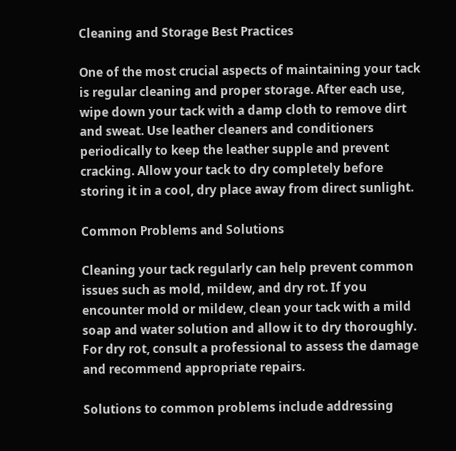Cleaning and Storage Best Practices

One of the most crucial aspects of maintaining your tack is regular cleaning and proper storage. After each use, wipe down your tack with a damp cloth to remove dirt and sweat. Use leather cleaners and conditioners periodically to keep the leather supple and prevent cracking. Allow your tack to dry completely before storing it in a cool, dry place away from direct sunlight.

Common Problems and Solutions

Cleaning your tack regularly can help prevent common issues such as mold, mildew, and dry rot. If you encounter mold or mildew, clean your tack with a mild soap and water solution and allow it to dry thoroughly. For dry rot, consult a professional to assess the damage and recommend appropriate repairs.

Solutions to common problems include addressing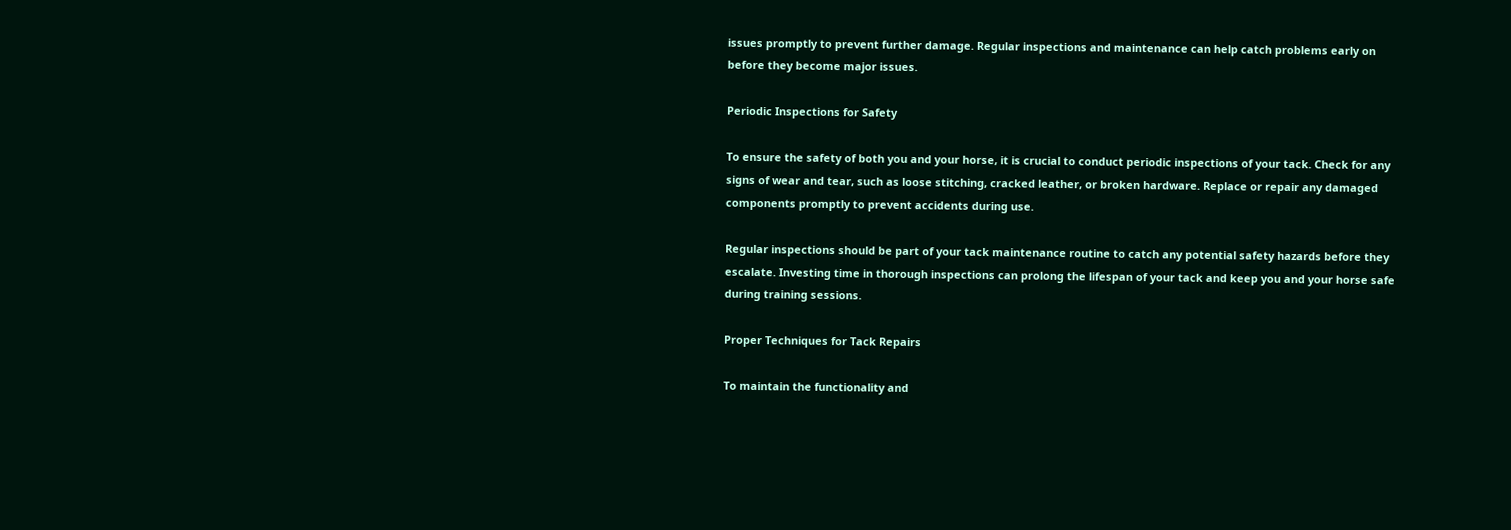issues promptly to prevent further damage. Regular inspections and maintenance can help catch problems early on before they become major issues.

Periodic Inspections for Safety

To ensure the safety of both you and your horse, it is crucial to conduct periodic inspections of your tack. Check for any signs of wear and tear, such as loose stitching, cracked leather, or broken hardware. Replace or repair any damaged components promptly to prevent accidents during use.

Regular inspections should be part of your tack maintenance routine to catch any potential safety hazards before they escalate. Investing time in thorough inspections can prolong the lifespan of your tack and keep you and your horse safe during training sessions.

Proper Techniques for Tack Repairs

To maintain the functionality and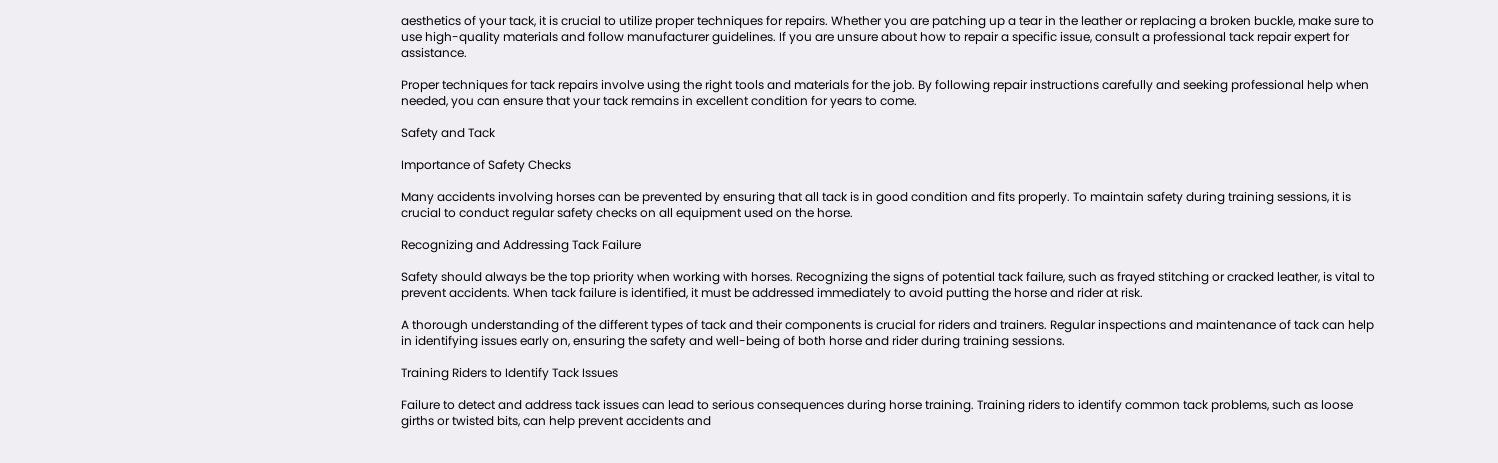aesthetics of your tack, it is crucial to utilize proper techniques for repairs. Whether you are patching up a tear in the leather or replacing a broken buckle, make sure to use high-quality materials and follow manufacturer guidelines. If you are unsure about how to repair a specific issue, consult a professional tack repair expert for assistance.

Proper techniques for tack repairs involve using the right tools and materials for the job. By following repair instructions carefully and seeking professional help when needed, you can ensure that your tack remains in excellent condition for years to come.

Safety and Tack

Importance of Safety Checks

Many accidents involving horses can be prevented by ensuring that all tack is in good condition and fits properly. To maintain safety during training sessions, it is crucial to conduct regular safety checks on all equipment used on the horse.

Recognizing and Addressing Tack Failure

Safety should always be the top priority when working with horses. Recognizing the signs of potential tack failure, such as frayed stitching or cracked leather, is vital to prevent accidents. When tack failure is identified, it must be addressed immediately to avoid putting the horse and rider at risk.

A thorough understanding of the different types of tack and their components is crucial for riders and trainers. Regular inspections and maintenance of tack can help in identifying issues early on, ensuring the safety and well-being of both horse and rider during training sessions.

Training Riders to Identify Tack Issues

Failure to detect and address tack issues can lead to serious consequences during horse training. Training riders to identify common tack problems, such as loose girths or twisted bits, can help prevent accidents and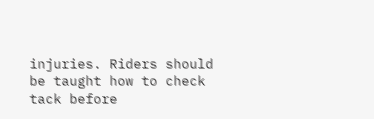injuries. Riders should be taught how to check tack before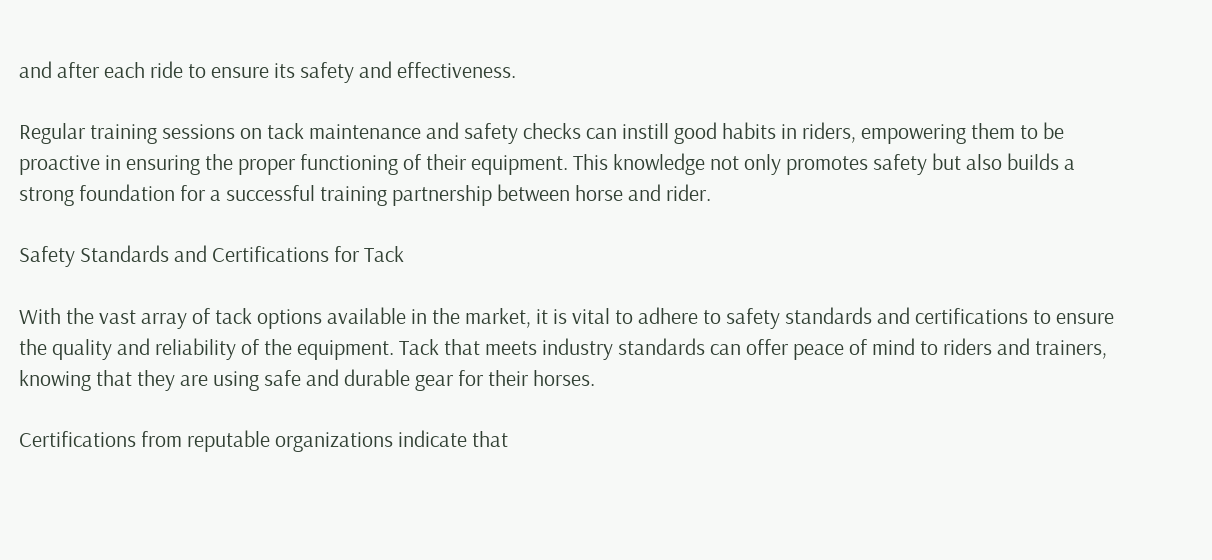and after each ride to ensure its safety and effectiveness.

Regular training sessions on tack maintenance and safety checks can instill good habits in riders, empowering them to be proactive in ensuring the proper functioning of their equipment. This knowledge not only promotes safety but also builds a strong foundation for a successful training partnership between horse and rider.

Safety Standards and Certifications for Tack

With the vast array of tack options available in the market, it is vital to adhere to safety standards and certifications to ensure the quality and reliability of the equipment. Tack that meets industry standards can offer peace of mind to riders and trainers, knowing that they are using safe and durable gear for their horses.

Certifications from reputable organizations indicate that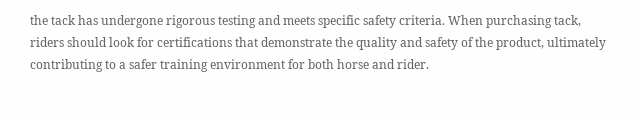the tack has undergone rigorous testing and meets specific safety criteria. When purchasing tack, riders should look for certifications that demonstrate the quality and safety of the product, ultimately contributing to a safer training environment for both horse and rider.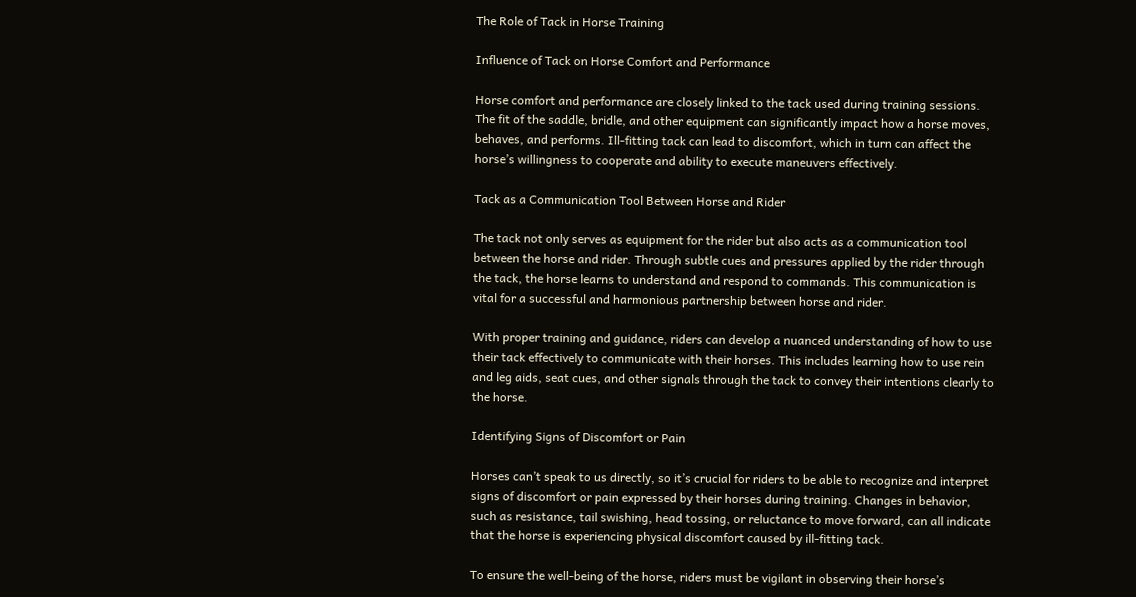The Role of Tack in Horse Training

Influence of Tack on Horse Comfort and Performance

Horse comfort and performance are closely linked to the tack used during training sessions. The fit of the saddle, bridle, and other equipment can significantly impact how a horse moves, behaves, and performs. Ill-fitting tack can lead to discomfort, which in turn can affect the horse’s willingness to cooperate and ability to execute maneuvers effectively.

Tack as a Communication Tool Between Horse and Rider

The tack not only serves as equipment for the rider but also acts as a communication tool between the horse and rider. Through subtle cues and pressures applied by the rider through the tack, the horse learns to understand and respond to commands. This communication is vital for a successful and harmonious partnership between horse and rider.

With proper training and guidance, riders can develop a nuanced understanding of how to use their tack effectively to communicate with their horses. This includes learning how to use rein and leg aids, seat cues, and other signals through the tack to convey their intentions clearly to the horse.

Identifying Signs of Discomfort or Pain

Horses can’t speak to us directly, so it’s crucial for riders to be able to recognize and interpret signs of discomfort or pain expressed by their horses during training. Changes in behavior, such as resistance, tail swishing, head tossing, or reluctance to move forward, can all indicate that the horse is experiencing physical discomfort caused by ill-fitting tack.

To ensure the well-being of the horse, riders must be vigilant in observing their horse’s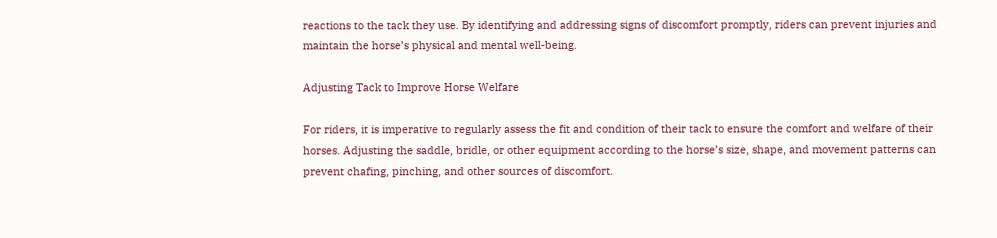reactions to the tack they use. By identifying and addressing signs of discomfort promptly, riders can prevent injuries and maintain the horse’s physical and mental well-being.

Adjusting Tack to Improve Horse Welfare

For riders, it is imperative to regularly assess the fit and condition of their tack to ensure the comfort and welfare of their horses. Adjusting the saddle, bridle, or other equipment according to the horse’s size, shape, and movement patterns can prevent chafing, pinching, and other sources of discomfort.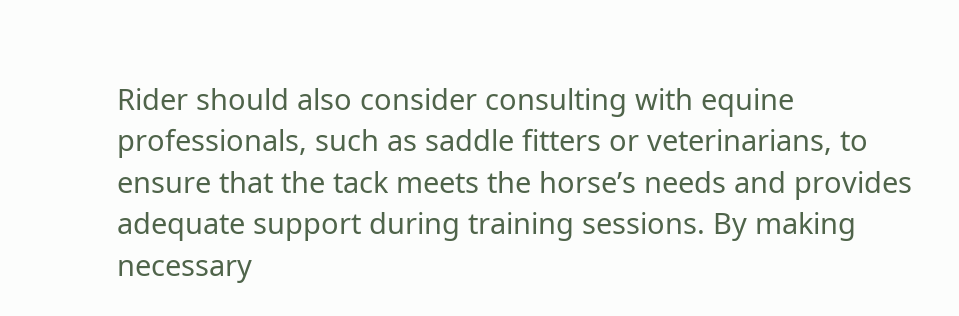Rider should also consider consulting with equine professionals, such as saddle fitters or veterinarians, to ensure that the tack meets the horse’s needs and provides adequate support during training sessions. By making necessary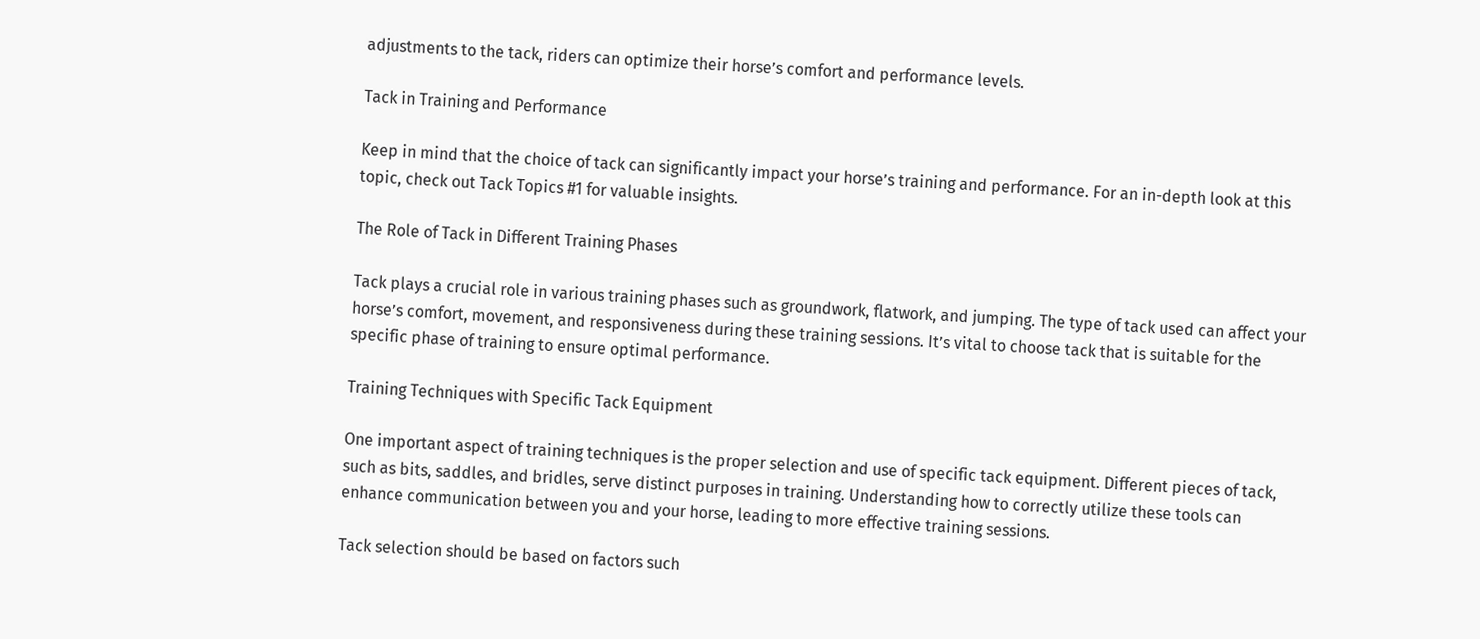adjustments to the tack, riders can optimize their horse’s comfort and performance levels.

Tack in Training and Performance

Keep in mind that the choice of tack can significantly impact your horse’s training and performance. For an in-depth look at this topic, check out Tack Topics #1 for valuable insights.

The Role of Tack in Different Training Phases

Tack plays a crucial role in various training phases such as groundwork, flatwork, and jumping. The type of tack used can affect your horse’s comfort, movement, and responsiveness during these training sessions. It’s vital to choose tack that is suitable for the specific phase of training to ensure optimal performance.

Training Techniques with Specific Tack Equipment

One important aspect of training techniques is the proper selection and use of specific tack equipment. Different pieces of tack, such as bits, saddles, and bridles, serve distinct purposes in training. Understanding how to correctly utilize these tools can enhance communication between you and your horse, leading to more effective training sessions.

Tack selection should be based on factors such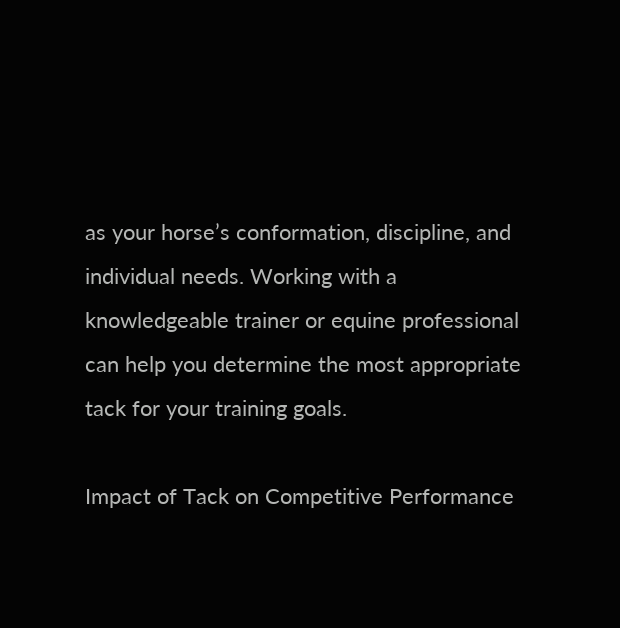as your horse’s conformation, discipline, and individual needs. Working with a knowledgeable trainer or equine professional can help you determine the most appropriate tack for your training goals.

Impact of Tack on Competitive Performance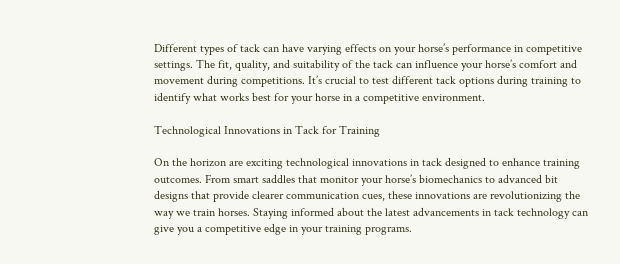Different types of tack can have varying effects on your horse’s performance in competitive settings. The fit, quality, and suitability of the tack can influence your horse’s comfort and movement during competitions. It’s crucial to test different tack options during training to identify what works best for your horse in a competitive environment.

Technological Innovations in Tack for Training

On the horizon are exciting technological innovations in tack designed to enhance training outcomes. From smart saddles that monitor your horse’s biomechanics to advanced bit designs that provide clearer communication cues, these innovations are revolutionizing the way we train horses. Staying informed about the latest advancements in tack technology can give you a competitive edge in your training programs.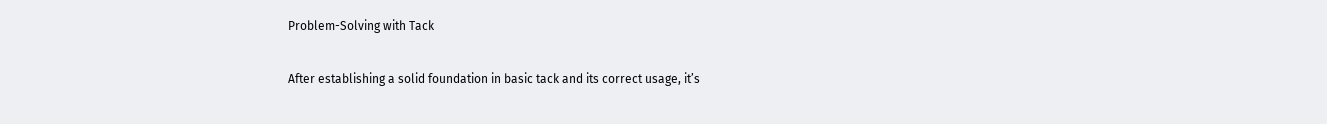Problem-Solving with Tack

After establishing a solid foundation in basic tack and its correct usage, it’s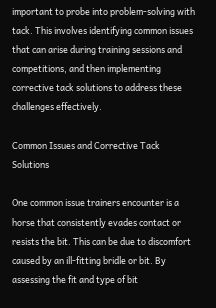important to probe into problem-solving with tack. This involves identifying common issues that can arise during training sessions and competitions, and then implementing corrective tack solutions to address these challenges effectively.

Common Issues and Corrective Tack Solutions

One common issue trainers encounter is a horse that consistently evades contact or resists the bit. This can be due to discomfort caused by an ill-fitting bridle or bit. By assessing the fit and type of bit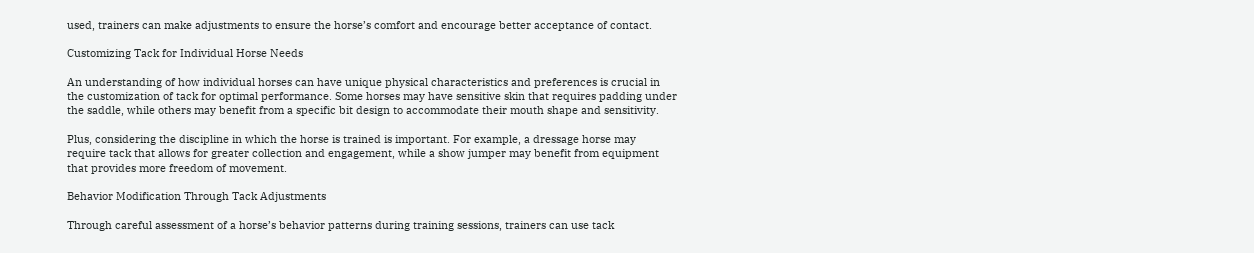used, trainers can make adjustments to ensure the horse’s comfort and encourage better acceptance of contact.

Customizing Tack for Individual Horse Needs

An understanding of how individual horses can have unique physical characteristics and preferences is crucial in the customization of tack for optimal performance. Some horses may have sensitive skin that requires padding under the saddle, while others may benefit from a specific bit design to accommodate their mouth shape and sensitivity.

Plus, considering the discipline in which the horse is trained is important. For example, a dressage horse may require tack that allows for greater collection and engagement, while a show jumper may benefit from equipment that provides more freedom of movement.

Behavior Modification Through Tack Adjustments

Through careful assessment of a horse’s behavior patterns during training sessions, trainers can use tack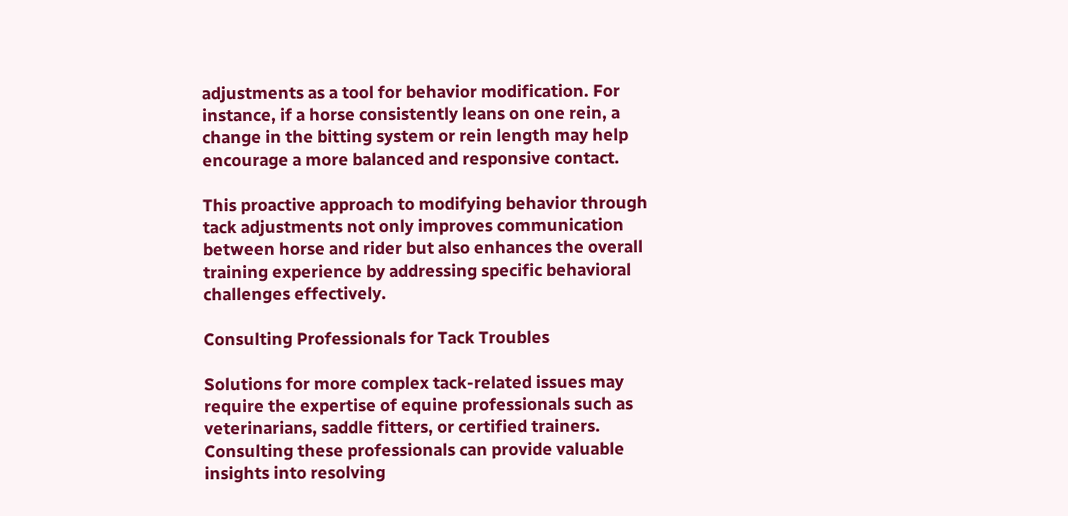adjustments as a tool for behavior modification. For instance, if a horse consistently leans on one rein, a change in the bitting system or rein length may help encourage a more balanced and responsive contact.

This proactive approach to modifying behavior through tack adjustments not only improves communication between horse and rider but also enhances the overall training experience by addressing specific behavioral challenges effectively.

Consulting Professionals for Tack Troubles

Solutions for more complex tack-related issues may require the expertise of equine professionals such as veterinarians, saddle fitters, or certified trainers. Consulting these professionals can provide valuable insights into resolving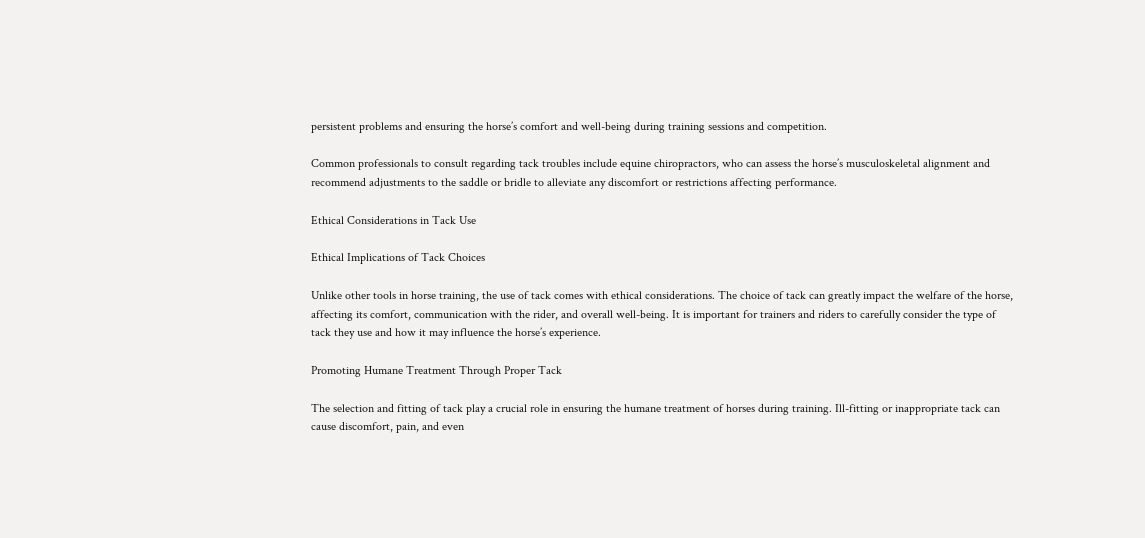persistent problems and ensuring the horse’s comfort and well-being during training sessions and competition.

Common professionals to consult regarding tack troubles include equine chiropractors, who can assess the horse’s musculoskeletal alignment and recommend adjustments to the saddle or bridle to alleviate any discomfort or restrictions affecting performance.

Ethical Considerations in Tack Use

Ethical Implications of Tack Choices

Unlike other tools in horse training, the use of tack comes with ethical considerations. The choice of tack can greatly impact the welfare of the horse, affecting its comfort, communication with the rider, and overall well-being. It is important for trainers and riders to carefully consider the type of tack they use and how it may influence the horse’s experience.

Promoting Humane Treatment Through Proper Tack

The selection and fitting of tack play a crucial role in ensuring the humane treatment of horses during training. Ill-fitting or inappropriate tack can cause discomfort, pain, and even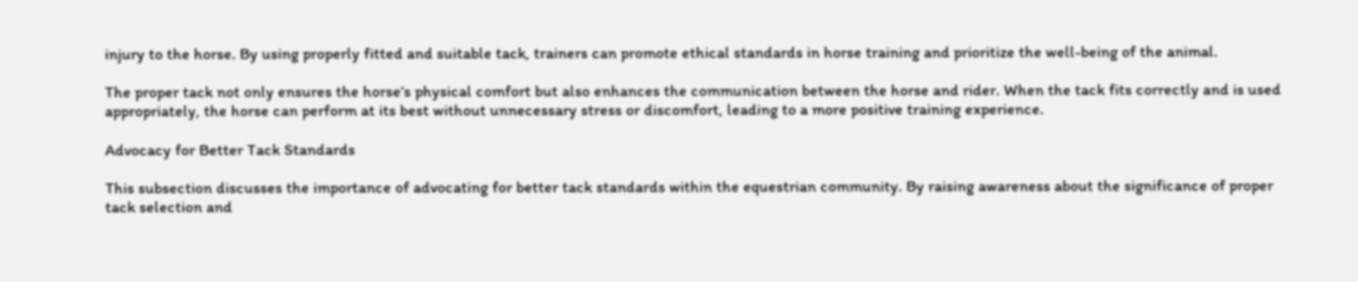injury to the horse. By using properly fitted and suitable tack, trainers can promote ethical standards in horse training and prioritize the well-being of the animal.

The proper tack not only ensures the horse’s physical comfort but also enhances the communication between the horse and rider. When the tack fits correctly and is used appropriately, the horse can perform at its best without unnecessary stress or discomfort, leading to a more positive training experience.

Advocacy for Better Tack Standards

This subsection discusses the importance of advocating for better tack standards within the equestrian community. By raising awareness about the significance of proper tack selection and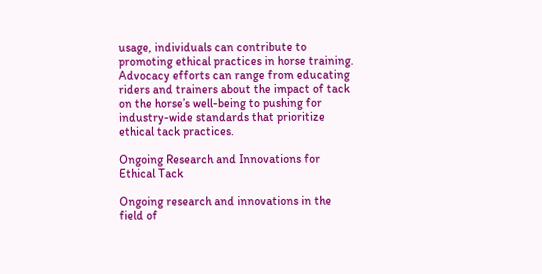usage, individuals can contribute to promoting ethical practices in horse training. Advocacy efforts can range from educating riders and trainers about the impact of tack on the horse’s well-being to pushing for industry-wide standards that prioritize ethical tack practices.

Ongoing Research and Innovations for Ethical Tack

Ongoing research and innovations in the field of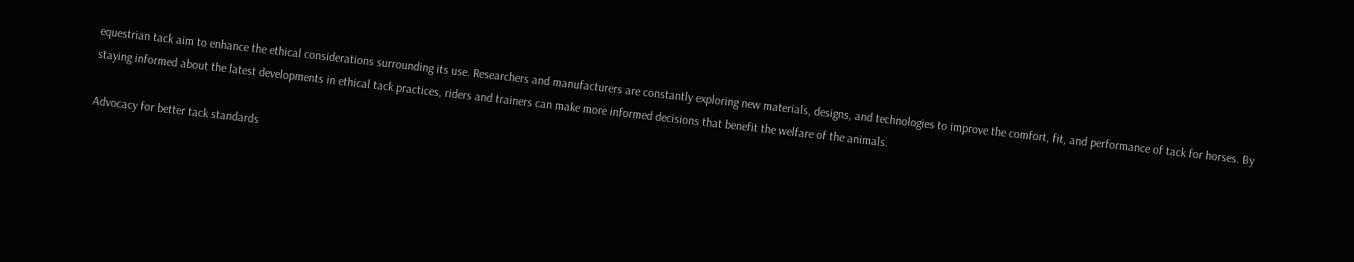equestrian tack aim to enhance the ethical considerations surrounding its use. Researchers and manufacturers are constantly exploring new materials, designs, and technologies to improve the comfort, fit, and performance of tack for horses. By staying informed about the latest developments in ethical tack practices, riders and trainers can make more informed decisions that benefit the welfare of the animals.

Advocacy for better tack standards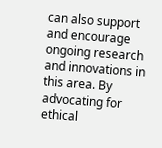can also support and encourage ongoing research and innovations in this area. By advocating for ethical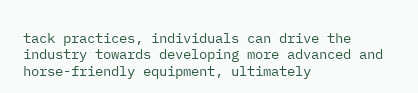tack practices, individuals can drive the industry towards developing more advanced and horse-friendly equipment, ultimately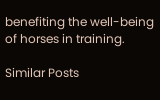benefiting the well-being of horses in training.

Similar Posts